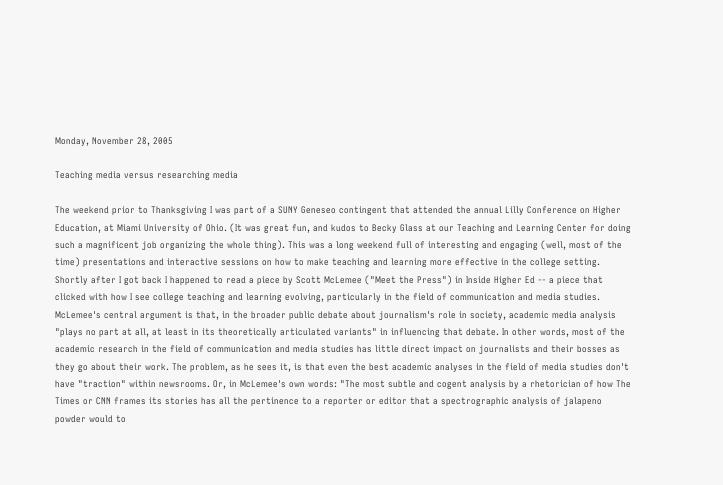Monday, November 28, 2005

Teaching media versus researching media

The weekend prior to Thanksgiving I was part of a SUNY Geneseo contingent that attended the annual Lilly Conference on Higher Education, at Miami University of Ohio. (It was great fun, and kudos to Becky Glass at our Teaching and Learning Center for doing such a magnificent job organizing the whole thing). This was a long weekend full of interesting and engaging (well, most of the time) presentations and interactive sessions on how to make teaching and learning more effective in the college setting. Shortly after I got back I happened to read a piece by Scott McLemee ("Meet the Press") in Inside Higher Ed -- a piece that clicked with how I see college teaching and learning evolving, particularly in the field of communication and media studies. McLemee's central argument is that, in the broader public debate about journalism's role in society, academic media analysis "plays no part at all, at least in its theoretically articulated variants" in influencing that debate. In other words, most of the academic research in the field of communication and media studies has little direct impact on journalists and their bosses as they go about their work. The problem, as he sees it, is that even the best academic analyses in the field of media studies don't have "traction" within newsrooms. Or, in McLemee's own words: "The most subtle and cogent analysis by a rhetorician of how The Times or CNN frames its stories has all the pertinence to a reporter or editor that a spectrographic analysis of jalapeno powder would to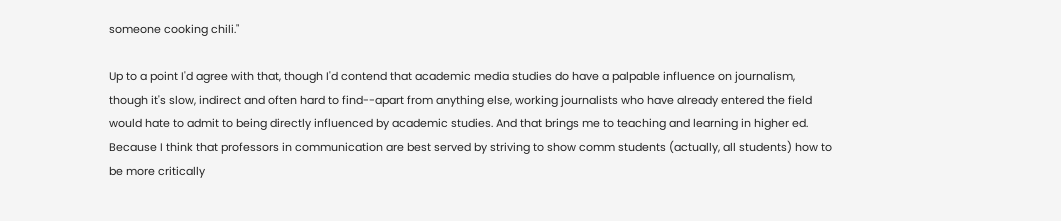someone cooking chili."

Up to a point I'd agree with that, though I'd contend that academic media studies do have a palpable influence on journalism, though it's slow, indirect and often hard to find--apart from anything else, working journalists who have already entered the field would hate to admit to being directly influenced by academic studies. And that brings me to teaching and learning in higher ed. Because I think that professors in communication are best served by striving to show comm students (actually, all students) how to be more critically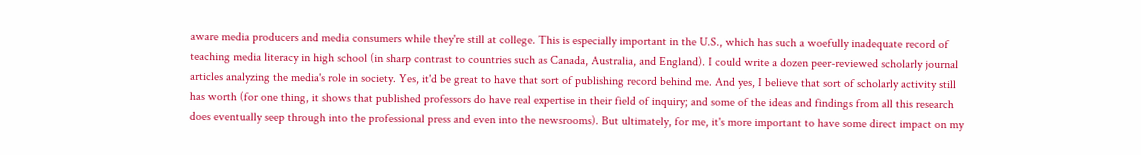aware media producers and media consumers while they're still at college. This is especially important in the U.S., which has such a woefully inadequate record of teaching media literacy in high school (in sharp contrast to countries such as Canada, Australia, and England). I could write a dozen peer-reviewed scholarly journal articles analyzing the media's role in society. Yes, it'd be great to have that sort of publishing record behind me. And yes, I believe that sort of scholarly activity still has worth (for one thing, it shows that published professors do have real expertise in their field of inquiry; and some of the ideas and findings from all this research does eventually seep through into the professional press and even into the newsrooms). But ultimately, for me, it's more important to have some direct impact on my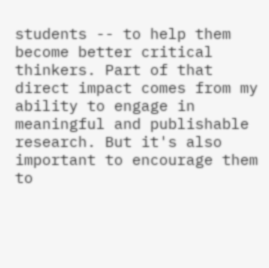students -- to help them become better critical thinkers. Part of that direct impact comes from my ability to engage in meaningful and publishable research. But it's also important to encourage them to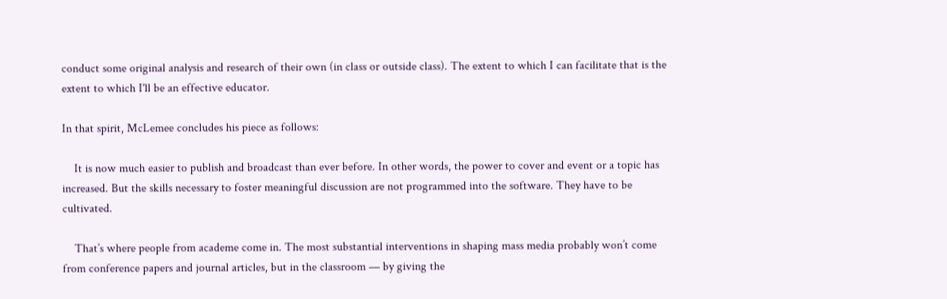conduct some original analysis and research of their own (in class or outside class). The extent to which I can facilitate that is the extent to which I'll be an effective educator.

In that spirit, McLemee concludes his piece as follows:

    It is now much easier to publish and broadcast than ever before. In other words, the power to cover and event or a topic has increased. But the skills necessary to foster meaningful discussion are not programmed into the software. They have to be cultivated.

    That’s where people from academe come in. The most substantial interventions in shaping mass media probably won’t come from conference papers and journal articles, but in the classroom — by giving the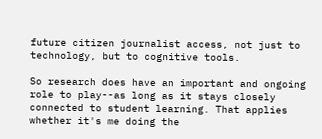future citizen journalist access, not just to technology, but to cognitive tools.

So research does have an important and ongoing role to play--as long as it stays closely connected to student learning. That applies whether it's me doing the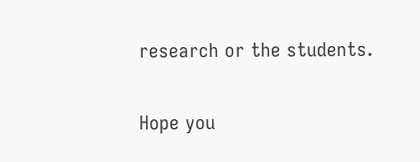research or the students.

Hope you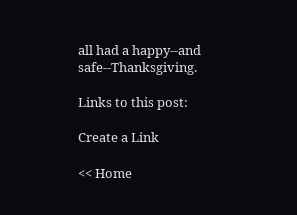all had a happy--and safe--Thanksgiving.

Links to this post:

Create a Link

<< Home